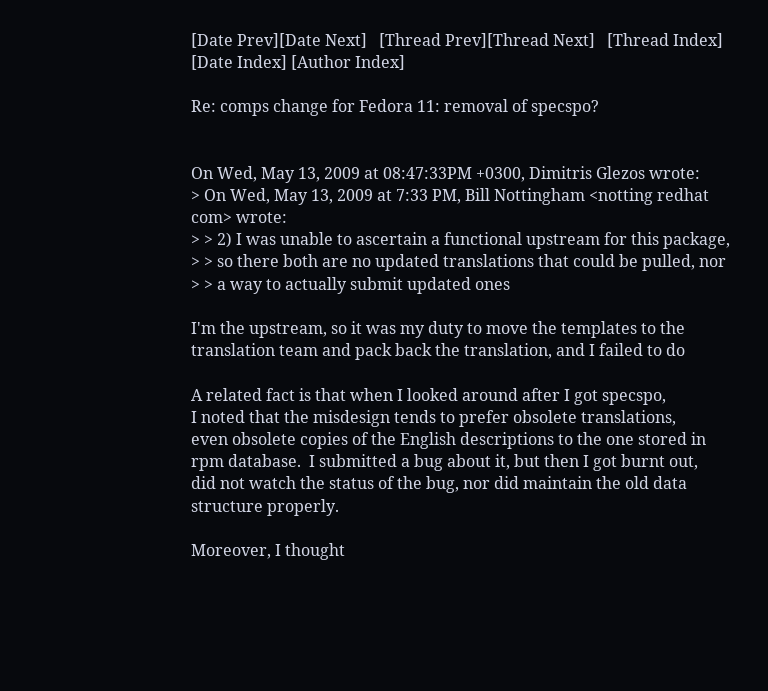[Date Prev][Date Next]   [Thread Prev][Thread Next]   [Thread Index] [Date Index] [Author Index]

Re: comps change for Fedora 11: removal of specspo?


On Wed, May 13, 2009 at 08:47:33PM +0300, Dimitris Glezos wrote:
> On Wed, May 13, 2009 at 7:33 PM, Bill Nottingham <notting redhat com> wrote:
> > 2) I was unable to ascertain a functional upstream for this package,
> > so there both are no updated translations that could be pulled, nor
> > a way to actually submit updated ones

I'm the upstream, so it was my duty to move the templates to the
translation team and pack back the translation, and I failed to do

A related fact is that when I looked around after I got specspo,
I noted that the misdesign tends to prefer obsolete translations,
even obsolete copies of the English descriptions to the one stored in
rpm database.  I submitted a bug about it, but then I got burnt out,
did not watch the status of the bug, nor did maintain the old data
structure properly.

Moreover, I thought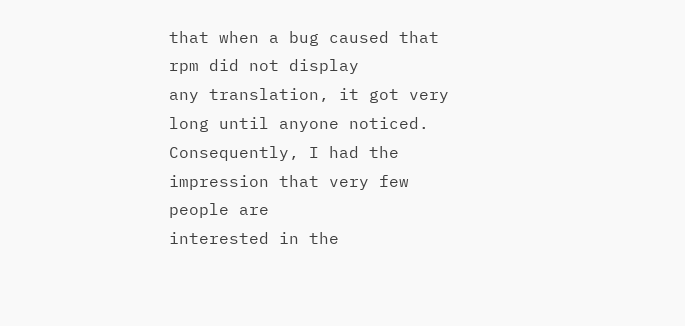that when a bug caused that rpm did not display
any translation, it got very long until anyone noticed.
Consequently, I had the impression that very few people are
interested in the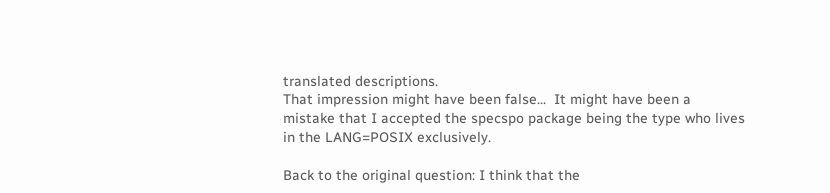translated descriptions.
That impression might have been false...  It might have been a
mistake that I accepted the specspo package being the type who lives
in the LANG=POSIX exclusively.

Back to the original question: I think that the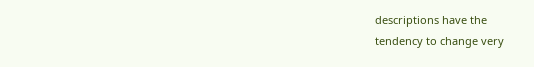descriptions have the
tendency to change very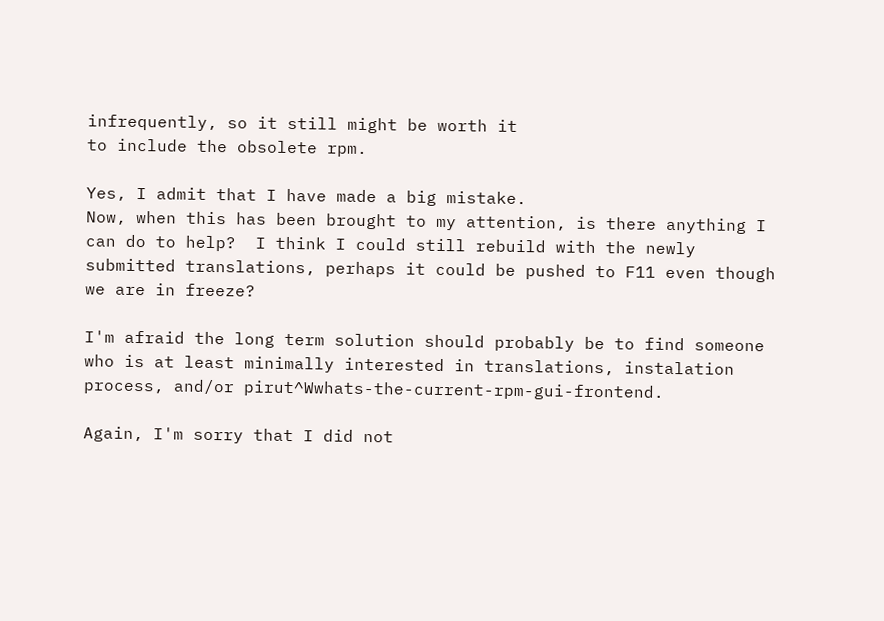infrequently, so it still might be worth it
to include the obsolete rpm.

Yes, I admit that I have made a big mistake.
Now, when this has been brought to my attention, is there anything I
can do to help?  I think I could still rebuild with the newly
submitted translations, perhaps it could be pushed to F11 even though
we are in freeze?

I'm afraid the long term solution should probably be to find someone
who is at least minimally interested in translations, instalation
process, and/or pirut^Wwhats-the-current-rpm-gui-frontend.

Again, I'm sorry that I did not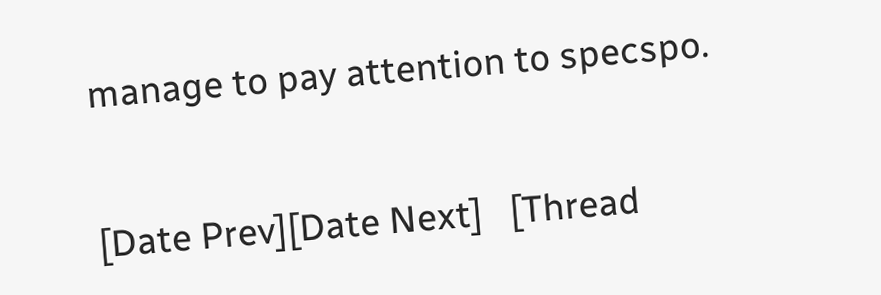manage to pay attention to specspo.


[Date Prev][Date Next]   [Thread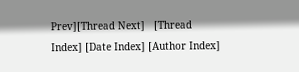Prev][Thread Next]   [Thread Index] [Date Index] [Author Index]